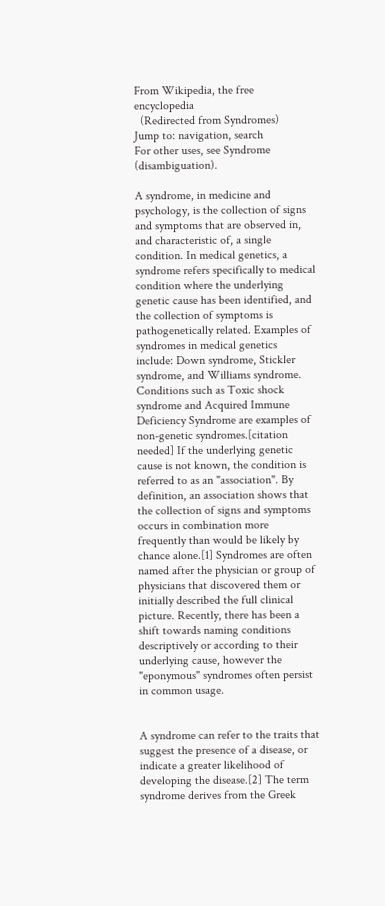From Wikipedia, the free encyclopedia
  (Redirected from Syndromes)
Jump to: navigation, search
For other uses, see Syndrome (disambiguation).

A syndrome, in medicine and psychology, is the collection of signs and symptoms that are observed in, and characteristic of, a single condition. In medical genetics, a syndrome refers specifically to medical condition where the underlying genetic cause has been identified, and the collection of symptoms is pathogenetically related. Examples of syndromes in medical genetics include: Down syndrome, Stickler syndrome, and Williams syndrome. Conditions such as Toxic shock syndrome and Acquired Immune Deficiency Syndrome are examples of non-genetic syndromes.[citation needed] If the underlying genetic cause is not known, the condition is referred to as an "association". By definition, an association shows that the collection of signs and symptoms occurs in combination more frequently than would be likely by chance alone.[1] Syndromes are often named after the physician or group of physicians that discovered them or initially described the full clinical picture. Recently, there has been a shift towards naming conditions descriptively or according to their underlying cause, however the "eponymous" syndromes often persist in common usage.


A syndrome can refer to the traits that suggest the presence of a disease, or indicate a greater likelihood of developing the disease.[2] The term syndrome derives from the Greek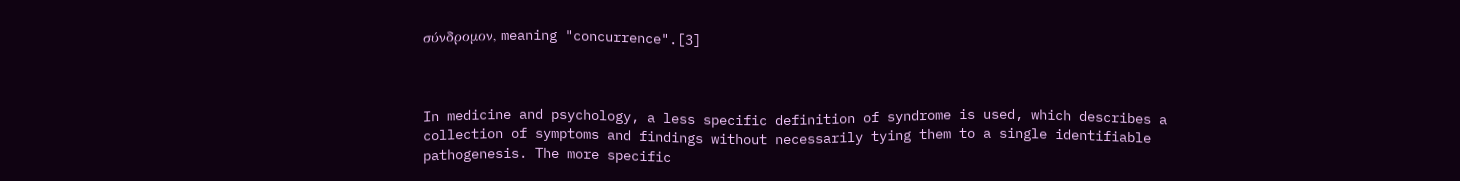σύνδρομον, meaning "concurrence".[3]



In medicine and psychology, a less specific definition of syndrome is used, which describes a collection of symptoms and findings without necessarily tying them to a single identifiable pathogenesis. The more specific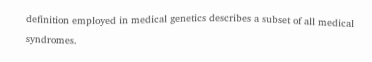definition employed in medical genetics describes a subset of all medical syndromes.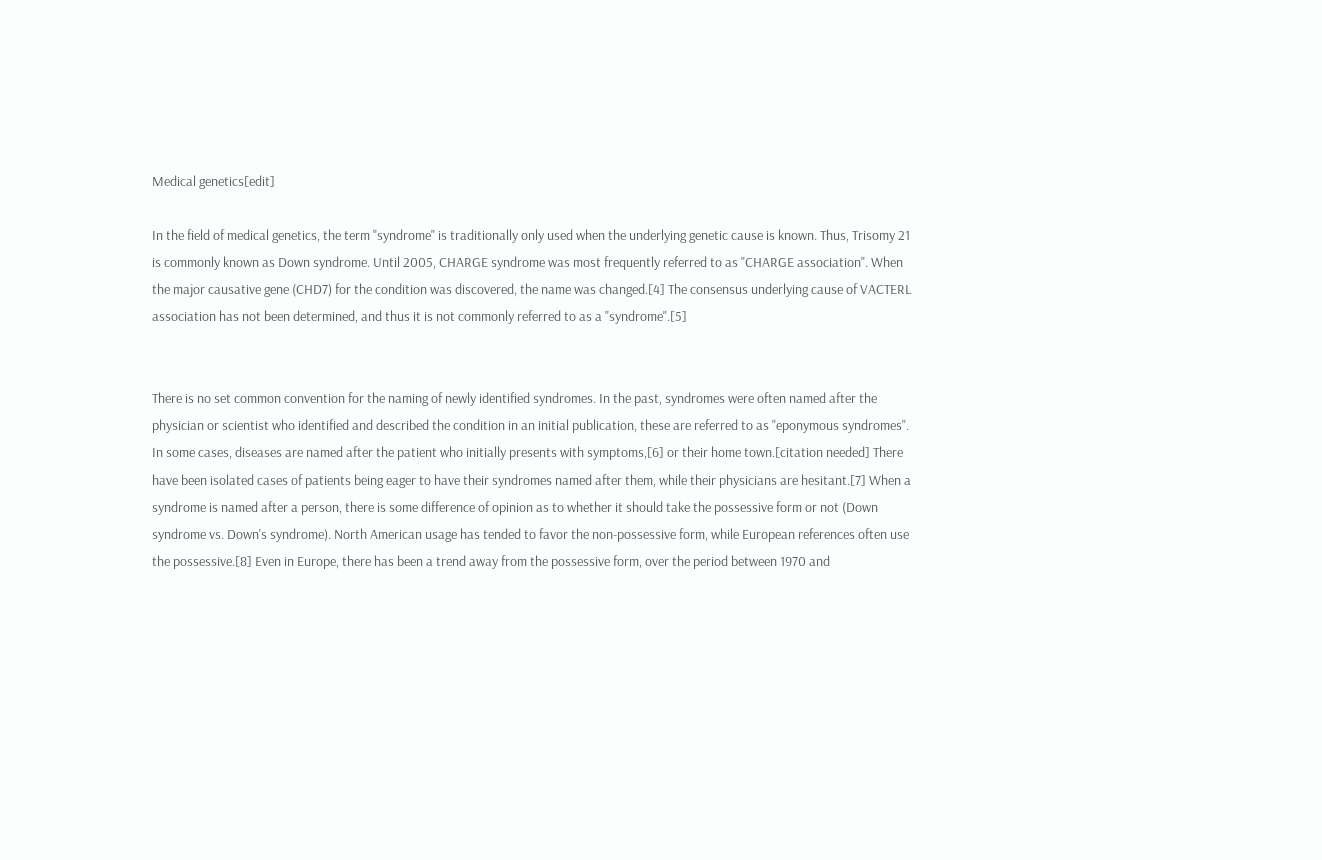Medical genetics[edit]

In the field of medical genetics, the term "syndrome" is traditionally only used when the underlying genetic cause is known. Thus, Trisomy 21 is commonly known as Down syndrome. Until 2005, CHARGE syndrome was most frequently referred to as "CHARGE association". When the major causative gene (CHD7) for the condition was discovered, the name was changed.[4] The consensus underlying cause of VACTERL association has not been determined, and thus it is not commonly referred to as a "syndrome".[5]


There is no set common convention for the naming of newly identified syndromes. In the past, syndromes were often named after the physician or scientist who identified and described the condition in an initial publication, these are referred to as "eponymous syndromes". In some cases, diseases are named after the patient who initially presents with symptoms,[6] or their home town.[citation needed] There have been isolated cases of patients being eager to have their syndromes named after them, while their physicians are hesitant.[7] When a syndrome is named after a person, there is some difference of opinion as to whether it should take the possessive form or not (Down syndrome vs. Down's syndrome). North American usage has tended to favor the non-possessive form, while European references often use the possessive.[8] Even in Europe, there has been a trend away from the possessive form, over the period between 1970 and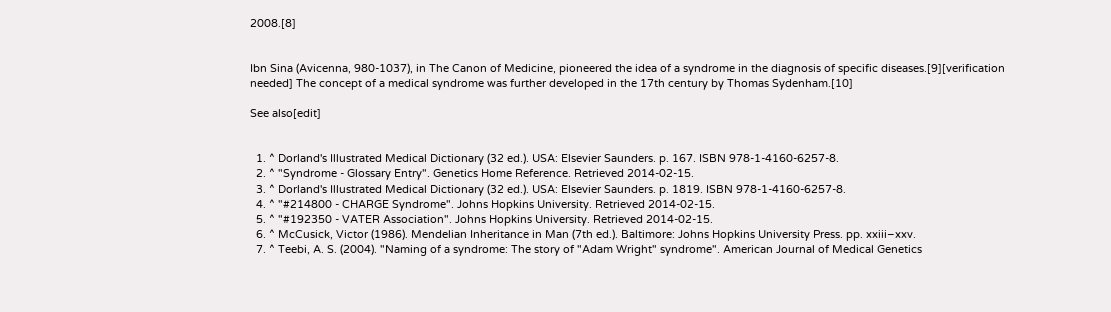2008.[8]


Ibn Sina (Avicenna, 980-1037), in The Canon of Medicine, pioneered the idea of a syndrome in the diagnosis of specific diseases.[9][verification needed] The concept of a medical syndrome was further developed in the 17th century by Thomas Sydenham.[10]

See also[edit]


  1. ^ Dorland's Illustrated Medical Dictionary (32 ed.). USA: Elsevier Saunders. p. 167. ISBN 978-1-4160-6257-8.
  2. ^ "Syndrome - Glossary Entry". Genetics Home Reference. Retrieved 2014-02-15.
  3. ^ Dorland's Illustrated Medical Dictionary (32 ed.). USA: Elsevier Saunders. p. 1819. ISBN 978-1-4160-6257-8.
  4. ^ "#214800 - CHARGE Syndrome". Johns Hopkins University. Retrieved 2014-02-15.
  5. ^ "#192350 - VATER Association". Johns Hopkins University. Retrieved 2014-02-15.
  6. ^ McCusick, Victor (1986). Mendelian Inheritance in Man (7th ed.). Baltimore: Johns Hopkins University Press. pp. xxiii–xxv.
  7. ^ Teebi, A. S. (2004). "Naming of a syndrome: The story of "Adam Wright" syndrome". American Journal of Medical Genetics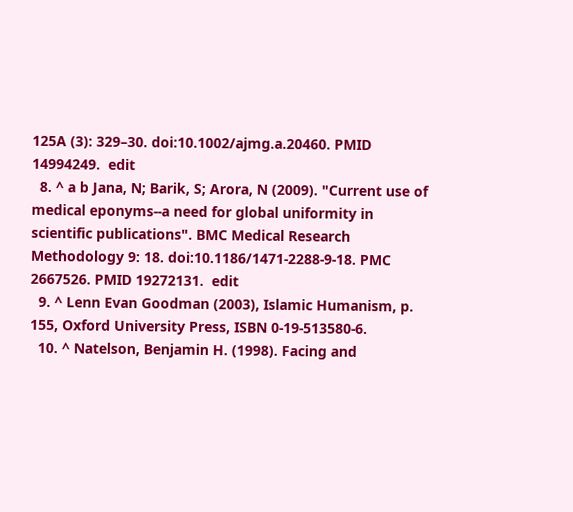125A (3): 329–30. doi:10.1002/ajmg.a.20460. PMID 14994249.  edit
  8. ^ a b Jana, N; Barik, S; Arora, N (2009). "Current use of medical eponyms--a need for global uniformity in scientific publications". BMC Medical Research Methodology 9: 18. doi:10.1186/1471-2288-9-18. PMC 2667526. PMID 19272131.  edit
  9. ^ Lenn Evan Goodman (2003), Islamic Humanism, p. 155, Oxford University Press, ISBN 0-19-513580-6.
  10. ^ Natelson, Benjamin H. (1998). Facing and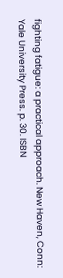fighting fatigue: a practical approach. New Haven, Conn: Yale University Press. p. 30. ISBN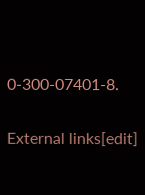0-300-07401-8.

External links[edit]